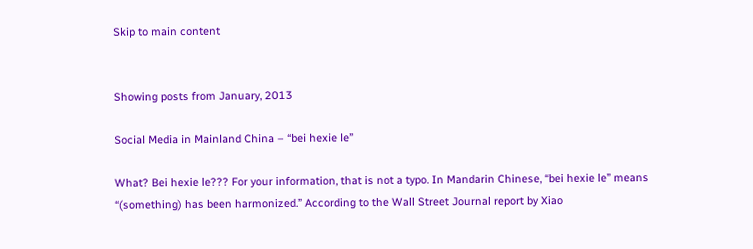Skip to main content


Showing posts from January, 2013

Social Media in Mainland China – “bei hexie le”

What? Bei hexie le??? For your information, that is not a typo. In Mandarin Chinese, “bei hexie le” means “(something) has been harmonized.” According to the Wall Street Journal report by Xiao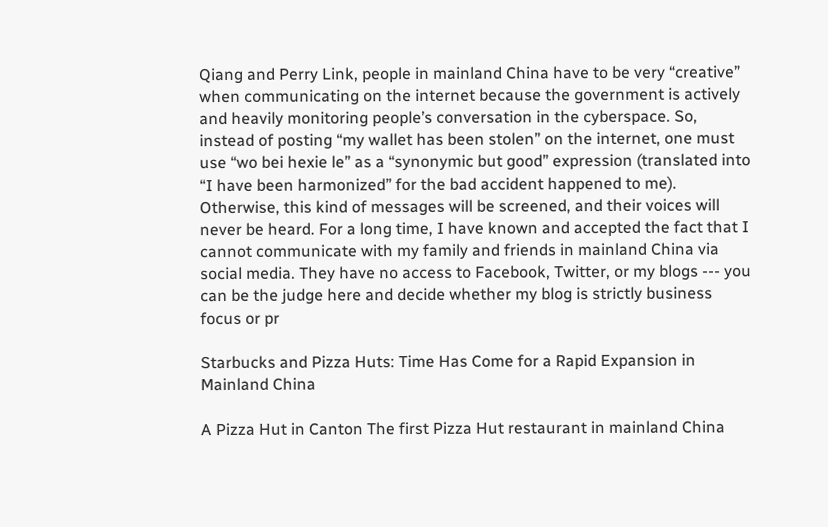Qiang and Perry Link, people in mainland China have to be very “creative” when communicating on the internet because the government is actively and heavily monitoring people’s conversation in the cyberspace. So, instead of posting “my wallet has been stolen” on the internet, one must use “wo bei hexie le” as a “synonymic but good” expression (translated into “I have been harmonized” for the bad accident happened to me). Otherwise, this kind of messages will be screened, and their voices will never be heard. For a long time, I have known and accepted the fact that I cannot communicate with my family and friends in mainland China via social media. They have no access to Facebook, Twitter, or my blogs --- you can be the judge here and decide whether my blog is strictly business focus or pr

Starbucks and Pizza Huts: Time Has Come for a Rapid Expansion in Mainland China

A Pizza Hut in Canton The first Pizza Hut restaurant in mainland China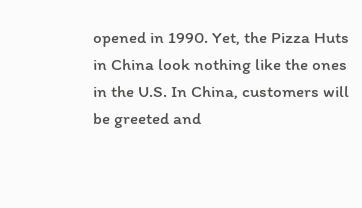opened in 1990. Yet, the Pizza Huts in China look nothing like the ones in the U.S. In China, customers will be greeted and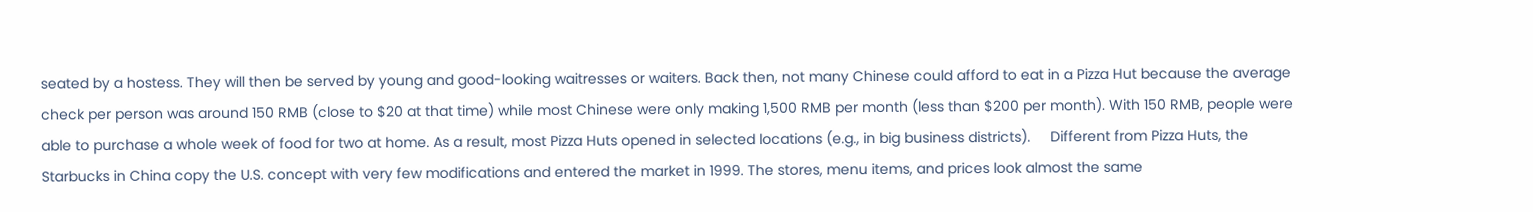seated by a hostess. They will then be served by young and good-looking waitresses or waiters. Back then, not many Chinese could afford to eat in a Pizza Hut because the average check per person was around 150 RMB (close to $20 at that time) while most Chinese were only making 1,500 RMB per month (less than $200 per month). With 150 RMB, people were able to purchase a whole week of food for two at home. As a result, most Pizza Huts opened in selected locations (e.g., in big business districts).     Different from Pizza Huts, the Starbucks in China copy the U.S. concept with very few modifications and entered the market in 1999. The stores, menu items, and prices look almost the same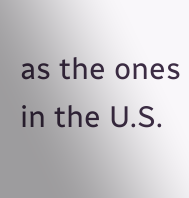as the ones in the U.S.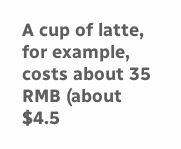A cup of latte, for example, costs about 35 RMB (about $4.5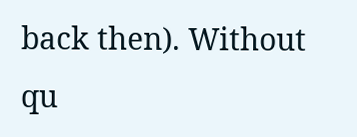back then). Without qu